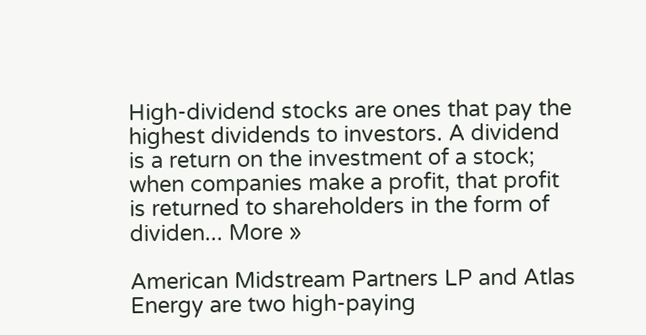High-dividend stocks are ones that pay the highest dividends to investors. A dividend is a return on the investment of a stock; when companies make a profit, that profit is returned to shareholders in the form of dividen... More »

American Midstream Partners LP and Atlas Energy are two high-paying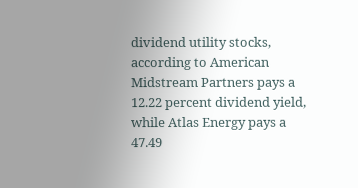dividend utility stocks, according to American Midstream Partners pays a 12.22 percent dividend yield, while Atlas Energy pays a 47.49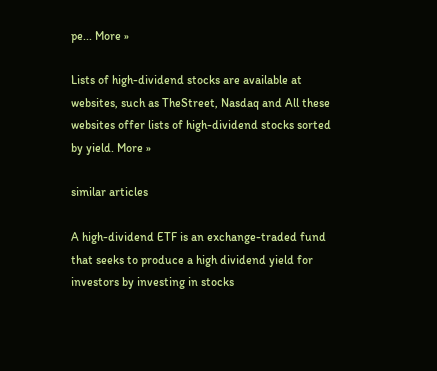pe... More »

Lists of high-dividend stocks are available at websites, such as TheStreet, Nasdaq and All these websites offer lists of high-dividend stocks sorted by yield. More »

similar articles

A high-dividend ETF is an exchange-traded fund that seeks to produce a high dividend yield for investors by investing in stocks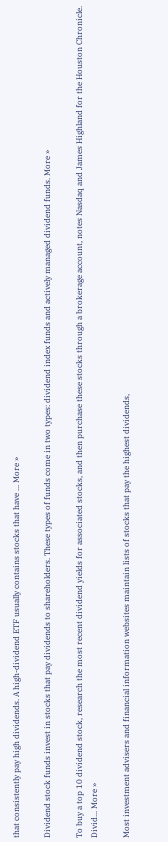that consistently pay high dividends. A high-dividend ETF usually contains stocks that have ... More »

Dividend stock funds invest in stocks that pay dividends to shareholders. These types of funds come in two types: dividend index funds and actively managed dividend funds. More »

To buy a top 10 dividend stock, research the most recent dividend yields for associated stocks, and then purchase these stocks through a brokerage account, notes Nasdaq and James Highland for the Houston Chronicle. Divid... More »

Most investment advisers and financial information websites maintain lists of stocks that pay the highest dividends,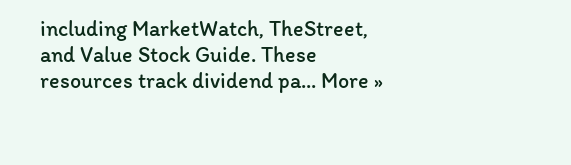including MarketWatch, TheStreet, and Value Stock Guide. These resources track dividend pa... More »